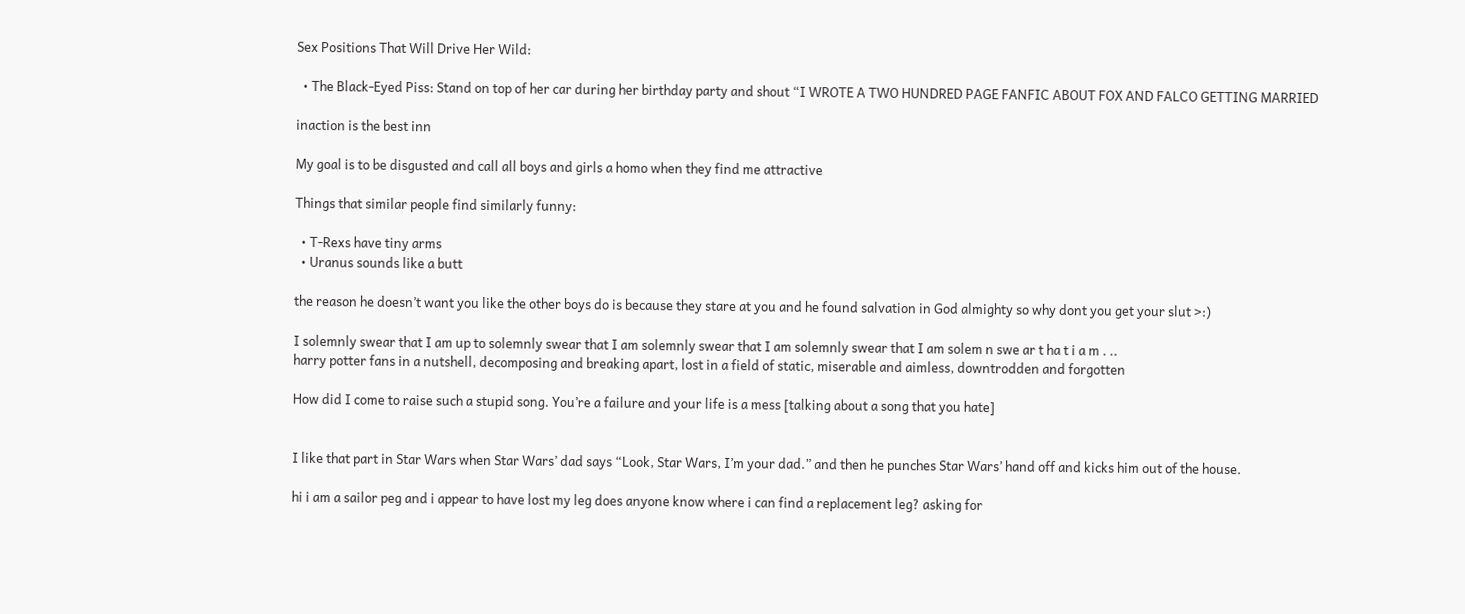Sex Positions That Will Drive Her Wild:

  • The Black-Eyed Piss: Stand on top of her car during her birthday party and shout “I WROTE A TWO HUNDRED PAGE FANFIC ABOUT FOX AND FALCO GETTING MARRIED

inaction is the best inn

My goal is to be disgusted and call all boys and girls a homo when they find me attractive

Things that similar people find similarly funny:

  • T-Rexs have tiny arms
  • Uranus sounds like a butt

the reason he doesn’t want you like the other boys do is because they stare at you and he found salvation in God almighty so why dont you get your slut >:)

I solemnly swear that I am up to solemnly swear that I am solemnly swear that I am solemnly swear that I am solem n swe ar t ha t i a m . ..
harry potter fans in a nutshell, decomposing and breaking apart, lost in a field of static, miserable and aimless, downtrodden and forgotten

How did I come to raise such a stupid song. You’re a failure and your life is a mess [talking about a song that you hate]


I like that part in Star Wars when Star Wars’ dad says “Look, Star Wars, I’m your dad.” and then he punches Star Wars’ hand off and kicks him out of the house.

hi i am a sailor peg and i appear to have lost my leg does anyone know where i can find a replacement leg? asking for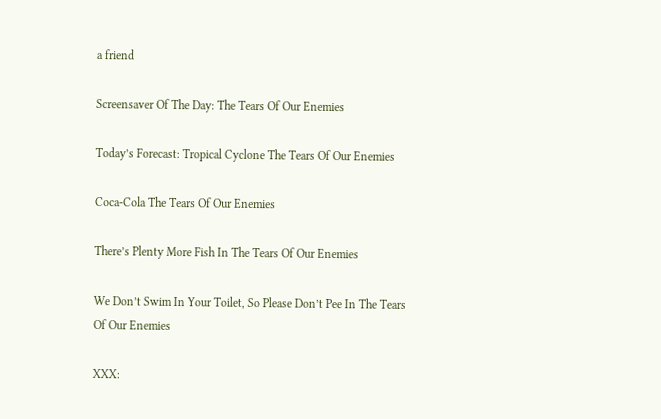a friend

Screensaver Of The Day: The Tears Of Our Enemies

Today’s Forecast: Tropical Cyclone The Tears Of Our Enemies

Coca-Cola The Tears Of Our Enemies

There’s Plenty More Fish In The Tears Of Our Enemies

We Don’t Swim In Your Toilet, So Please Don’t Pee In The Tears Of Our Enemies

XXX: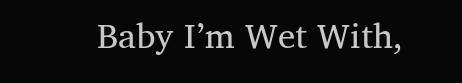Baby I’m Wet With,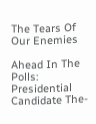The Tears Of Our Enemies

Ahead In The Polls: Presidential Candidate The-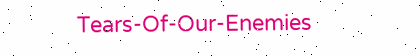Tears-Of-Our-Enemies